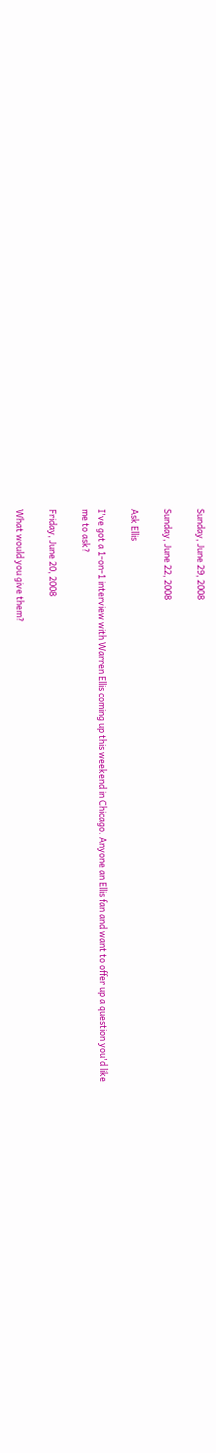Sunday, June 29, 2008

Sunday, June 22, 2008

Ask Ellis

I've got a 1-on-1 interview with Warren Ellis coming up this weekend in Chicago. Anyone an Ellis fan and want to offer up a question you'd like me to ask?

Friday, June 20, 2008

What would you give them?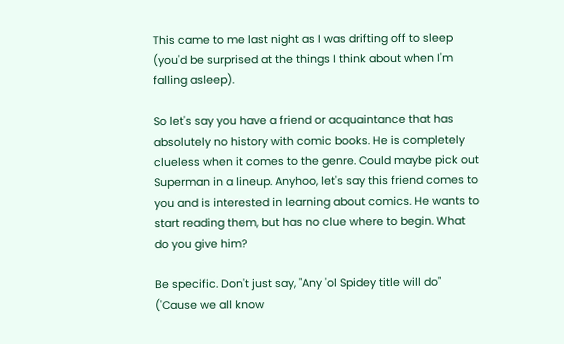This came to me last night as I was drifting off to sleep (you'd be surprised at the things I think about when I'm falling asleep).

So let's say you have a friend or acquaintance that has absolutely no history with comic books. He is completely clueless when it comes to the genre. Could maybe pick out Superman in a lineup. Anyhoo, let's say this friend comes to you and is interested in learning about comics. He wants to start reading them, but has no clue where to begin. What do you give him?

Be specific. Don't just say, "Any 'ol Spidey title will do" ('Cause we all know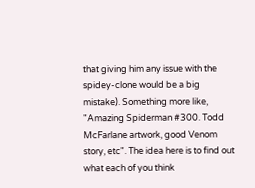that giving him any issue with the spidey-clone would be a big mistake). Something more like, "Amazing Spiderman #300. Todd McFarlane artwork, good Venom story, etc". The idea here is to find out what each of you think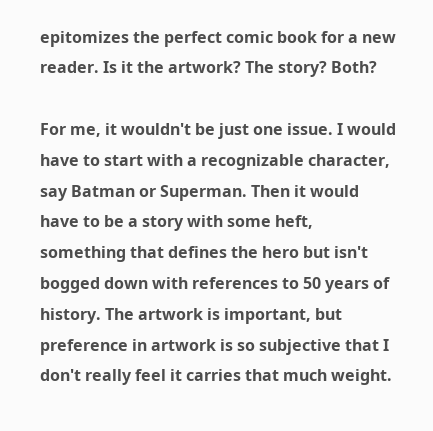epitomizes the perfect comic book for a new reader. Is it the artwork? The story? Both?

For me, it wouldn't be just one issue. I would have to start with a recognizable character, say Batman or Superman. Then it would have to be a story with some heft, something that defines the hero but isn't bogged down with references to 50 years of history. The artwork is important, but preference in artwork is so subjective that I don't really feel it carries that much weight.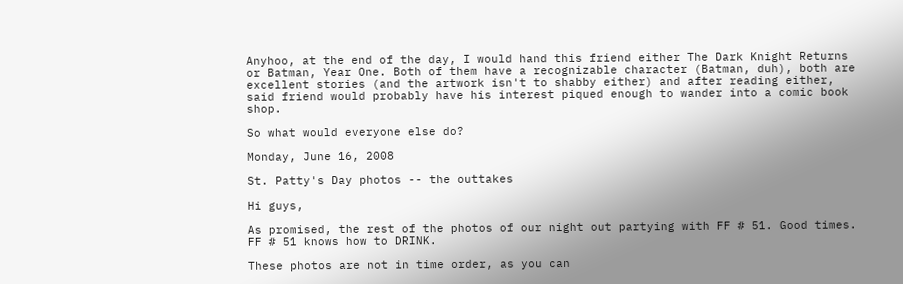Anyhoo, at the end of the day, I would hand this friend either The Dark Knight Returns or Batman, Year One. Both of them have a recognizable character (Batman, duh), both are excellent stories (and the artwork isn't to shabby either) and after reading either, said friend would probably have his interest piqued enough to wander into a comic book shop.

So what would everyone else do?

Monday, June 16, 2008

St. Patty's Day photos -- the outtakes

Hi guys,

As promised, the rest of the photos of our night out partying with FF # 51. Good times. FF # 51 knows how to DRINK.

These photos are not in time order, as you can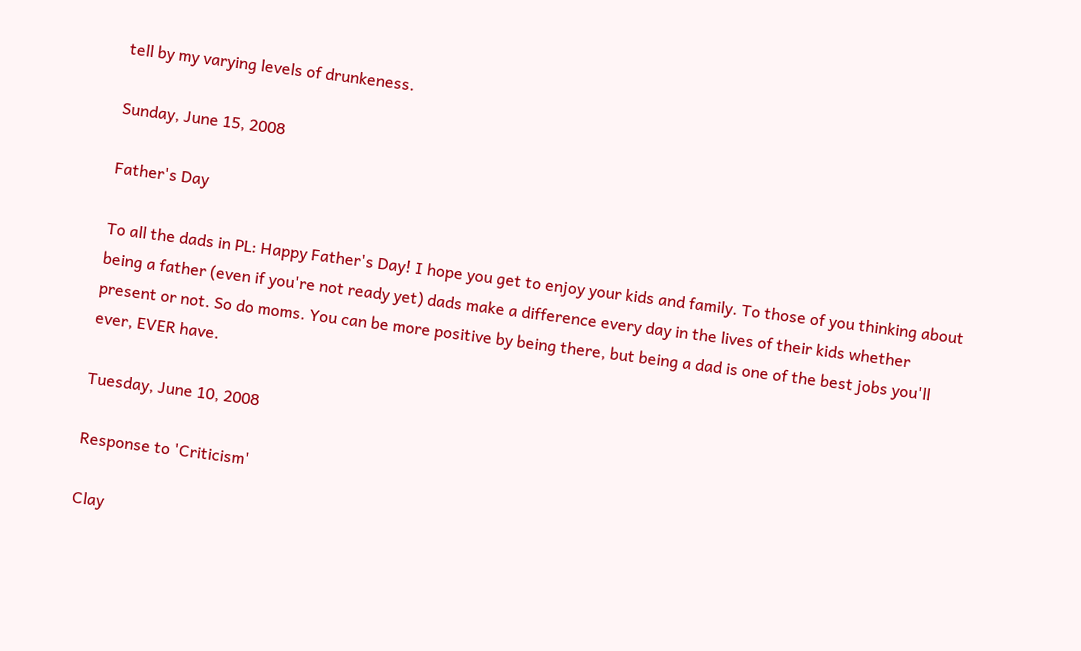tell by my varying levels of drunkeness.

Sunday, June 15, 2008

Father's Day

To all the dads in PL: Happy Father's Day! I hope you get to enjoy your kids and family. To those of you thinking about being a father (even if you're not ready yet) dads make a difference every day in the lives of their kids whether present or not. So do moms. You can be more positive by being there, but being a dad is one of the best jobs you'll ever, EVER have.

Tuesday, June 10, 2008

Response to 'Criticism'

Clay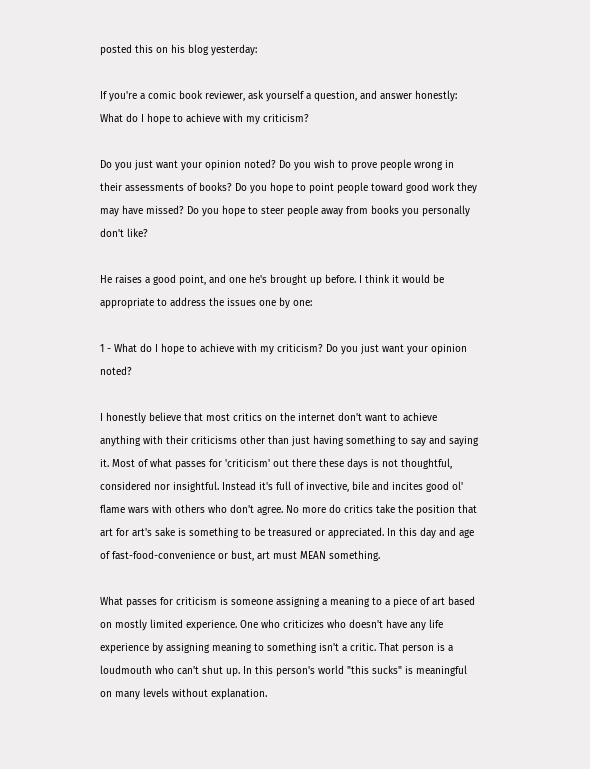posted this on his blog yesterday:

If you're a comic book reviewer, ask yourself a question, and answer honestly: What do I hope to achieve with my criticism?

Do you just want your opinion noted? Do you wish to prove people wrong in their assessments of books? Do you hope to point people toward good work they may have missed? Do you hope to steer people away from books you personally don't like?

He raises a good point, and one he's brought up before. I think it would be appropriate to address the issues one by one:

1 - What do I hope to achieve with my criticism? Do you just want your opinion noted?

I honestly believe that most critics on the internet don't want to achieve anything with their criticisms other than just having something to say and saying it. Most of what passes for 'criticism' out there these days is not thoughtful, considered nor insightful. Instead it's full of invective, bile and incites good ol' flame wars with others who don't agree. No more do critics take the position that art for art's sake is something to be treasured or appreciated. In this day and age of fast-food-convenience or bust, art must MEAN something.

What passes for criticism is someone assigning a meaning to a piece of art based on mostly limited experience. One who criticizes who doesn't have any life experience by assigning meaning to something isn't a critic. That person is a loudmouth who can't shut up. In this person's world "this sucks" is meaningful on many levels without explanation.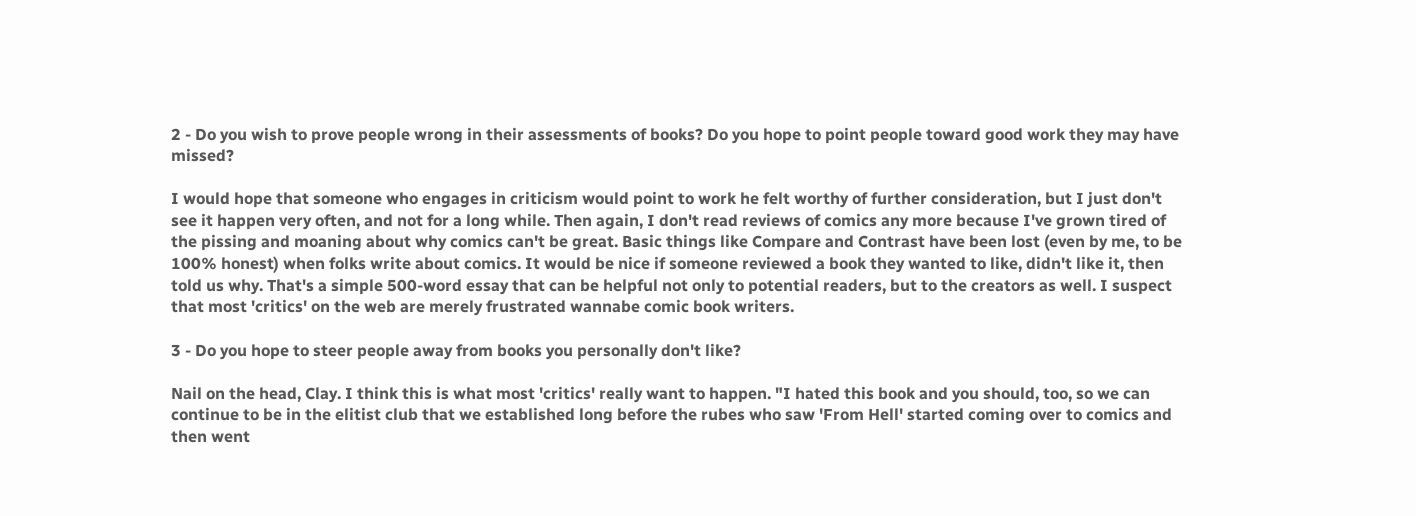2 - Do you wish to prove people wrong in their assessments of books? Do you hope to point people toward good work they may have missed?

I would hope that someone who engages in criticism would point to work he felt worthy of further consideration, but I just don't see it happen very often, and not for a long while. Then again, I don't read reviews of comics any more because I've grown tired of the pissing and moaning about why comics can't be great. Basic things like Compare and Contrast have been lost (even by me, to be 100% honest) when folks write about comics. It would be nice if someone reviewed a book they wanted to like, didn't like it, then told us why. That's a simple 500-word essay that can be helpful not only to potential readers, but to the creators as well. I suspect that most 'critics' on the web are merely frustrated wannabe comic book writers.

3 - Do you hope to steer people away from books you personally don't like?

Nail on the head, Clay. I think this is what most 'critics' really want to happen. "I hated this book and you should, too, so we can continue to be in the elitist club that we established long before the rubes who saw 'From Hell' started coming over to comics and then went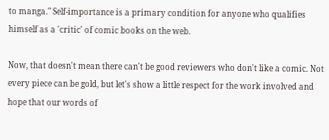to manga." Self-importance is a primary condition for anyone who qualifies himself as a 'critic' of comic books on the web.

Now, that doesn't mean there can't be good reviewers who don't like a comic. Not every piece can be gold, but let's show a little respect for the work involved and hope that our words of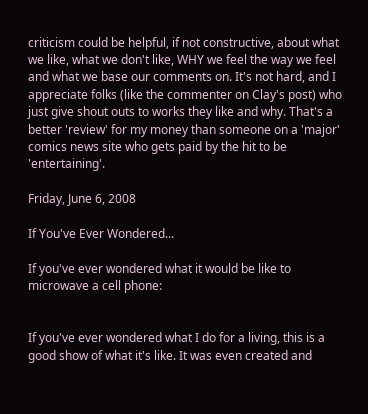criticism could be helpful, if not constructive, about what we like, what we don't like, WHY we feel the way we feel and what we base our comments on. It's not hard, and I appreciate folks (like the commenter on Clay's post) who just give shout outs to works they like and why. That's a better 'review' for my money than someone on a 'major' comics news site who gets paid by the hit to be 'entertaining'.

Friday, June 6, 2008

If You've Ever Wondered...

If you've ever wondered what it would be like to microwave a cell phone:


If you've ever wondered what I do for a living, this is a good show of what it's like. It was even created and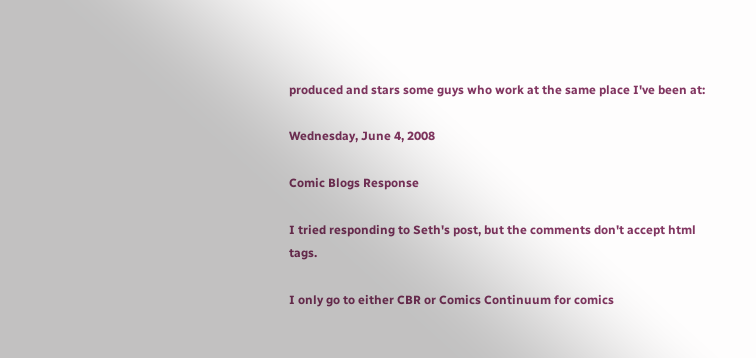produced and stars some guys who work at the same place I've been at:

Wednesday, June 4, 2008

Comic Blogs Response

I tried responding to Seth's post, but the comments don't accept html tags.

I only go to either CBR or Comics Continuum for comics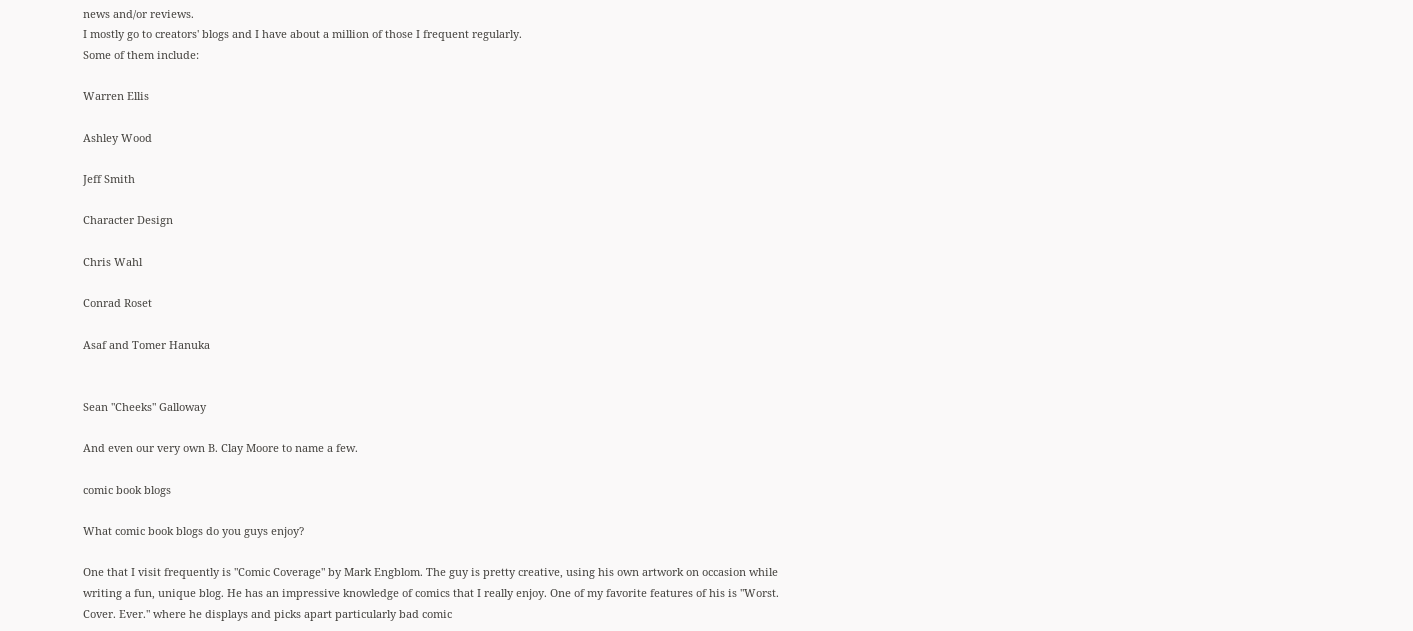news and/or reviews.
I mostly go to creators' blogs and I have about a million of those I frequent regularly.
Some of them include:

Warren Ellis

Ashley Wood

Jeff Smith

Character Design

Chris Wahl

Conrad Roset

Asaf and Tomer Hanuka


Sean "Cheeks" Galloway

And even our very own B. Clay Moore to name a few.

comic book blogs

What comic book blogs do you guys enjoy?

One that I visit frequently is "Comic Coverage" by Mark Engblom. The guy is pretty creative, using his own artwork on occasion while writing a fun, unique blog. He has an impressive knowledge of comics that I really enjoy. One of my favorite features of his is "Worst. Cover. Ever." where he displays and picks apart particularly bad comic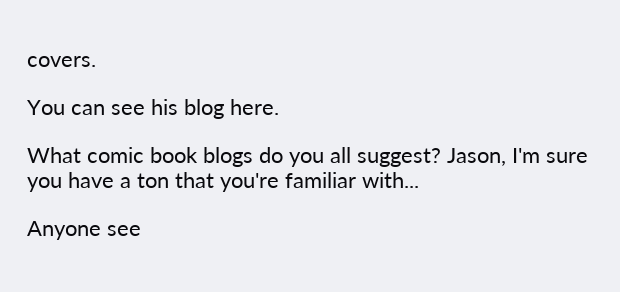covers.

You can see his blog here.

What comic book blogs do you all suggest? Jason, I'm sure you have a ton that you're familiar with...

Anyone see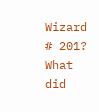Wizard # 201? What did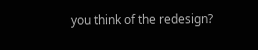you think of the redesign?